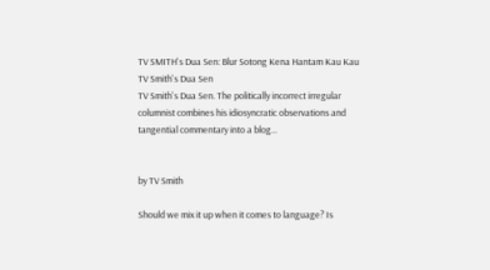TV SMITH's Dua Sen: Blur Sotong Kena Hantam Kau Kau
TV Smith's Dua Sen
TV Smith's Dua Sen. The politically incorrect irregular columnist combines his idiosyncratic observations and tangential commentary into a blog...


by TV Smith

Should we mix it up when it comes to language? Is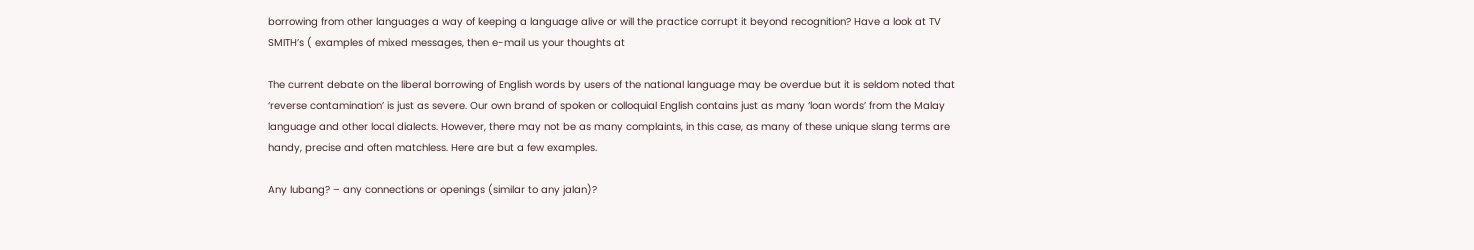borrowing from other languages a way of keeping a language alive or will the practice corrupt it beyond recognition? Have a look at TV SMITH’s ( examples of mixed messages, then e-mail us your thoughts at

The current debate on the liberal borrowing of English words by users of the national language may be overdue but it is seldom noted that ‘reverse contamination’ is just as severe. Our own brand of spoken or colloquial English contains just as many ‘loan words’ from the Malay language and other local dialects. However, there may not be as many complaints, in this case, as many of these unique slang terms are handy, precise and often matchless. Here are but a few examples.

Any lubang? – any connections or openings (similar to any jalan)?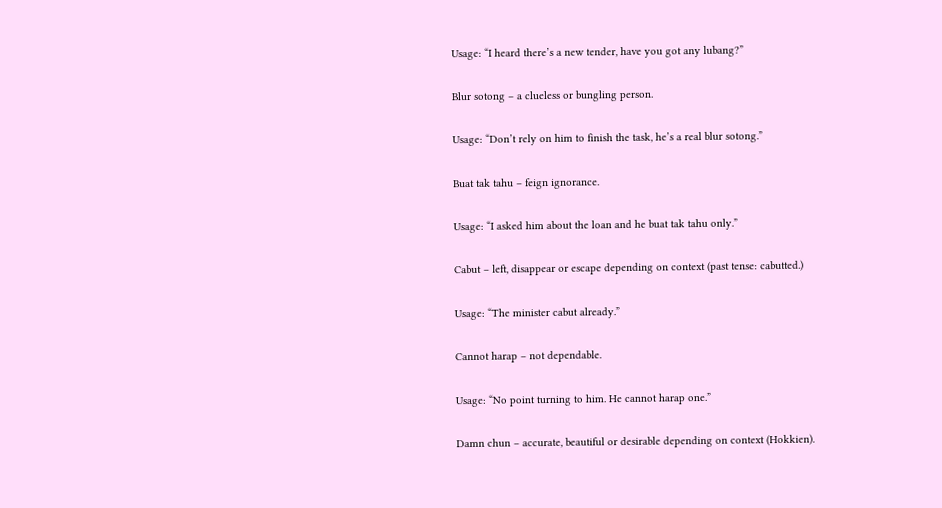Usage: “I heard there’s a new tender, have you got any lubang?”

Blur sotong – a clueless or bungling person.

Usage: “Don’t rely on him to finish the task, he’s a real blur sotong.”

Buat tak tahu – feign ignorance.

Usage: “I asked him about the loan and he buat tak tahu only.”

Cabut – left, disappear or escape depending on context (past tense: cabutted.)

Usage: “The minister cabut already.”

Cannot harap – not dependable.

Usage: “No point turning to him. He cannot harap one.”

Damn chun – accurate, beautiful or desirable depending on context (Hokkien).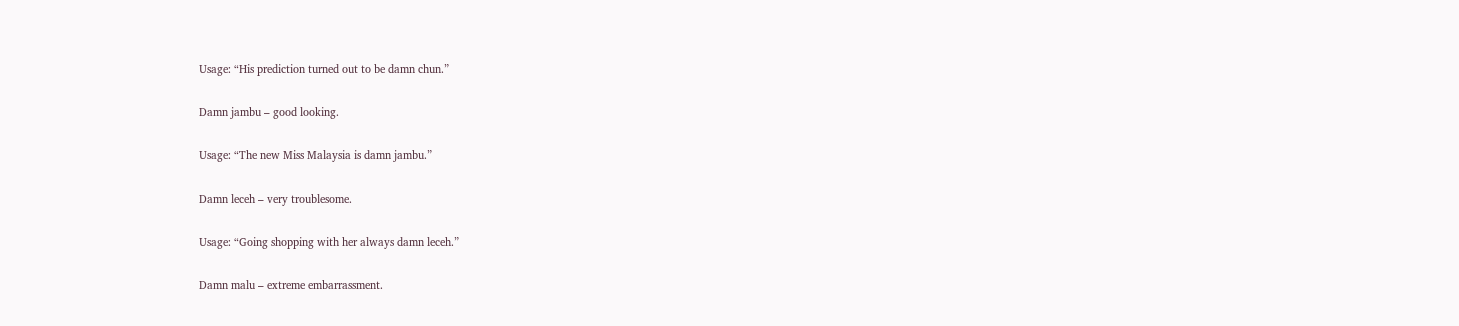Usage: “His prediction turned out to be damn chun.”

Damn jambu – good looking.

Usage: “The new Miss Malaysia is damn jambu.”

Damn leceh – very troublesome.

Usage: “Going shopping with her always damn leceh.”

Damn malu – extreme embarrassment.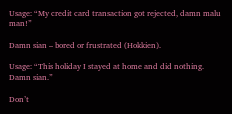Usage: “My credit card transaction got rejected, damn malu man!”

Damn sian – bored or frustrated (Hokkien).

Usage: “This holiday I stayed at home and did nothing. Damn sian.”

Don’t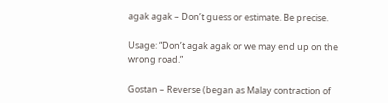agak agak – Don’t guess or estimate. Be precise.

Usage: “Don’t agak agak or we may end up on the wrong road.”

Gostan – Reverse (began as Malay contraction of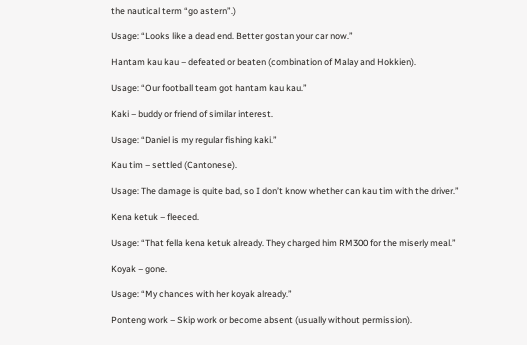the nautical term “go astern”.)

Usage: “Looks like a dead end. Better gostan your car now.”

Hantam kau kau – defeated or beaten (combination of Malay and Hokkien).

Usage: “Our football team got hantam kau kau.”

Kaki – buddy or friend of similar interest.

Usage: “Daniel is my regular fishing kaki.”

Kau tim – settled (Cantonese).

Usage: The damage is quite bad, so I don’t know whether can kau tim with the driver.”

Kena ketuk – fleeced.

Usage: “That fella kena ketuk already. They charged him RM300 for the miserly meal.”

Koyak – gone.

Usage: “My chances with her koyak already.”

Ponteng work – Skip work or become absent (usually without permission).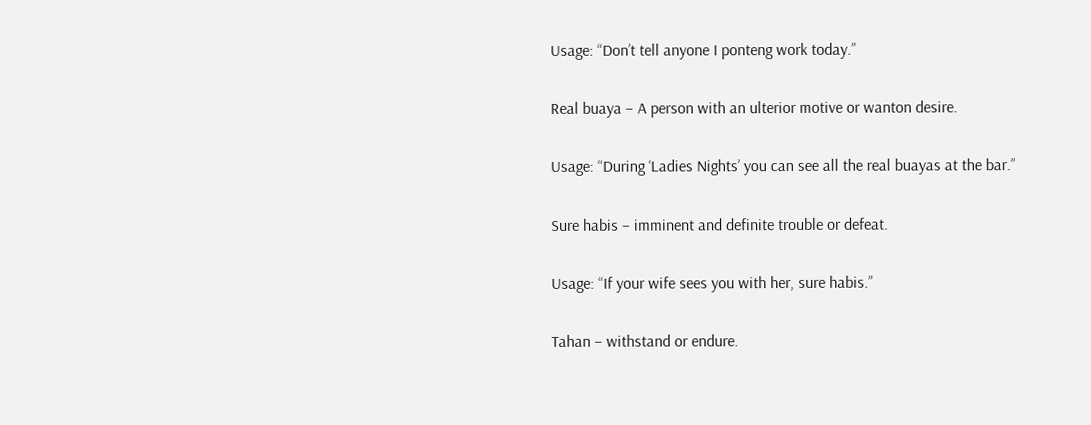Usage: “Don’t tell anyone I ponteng work today.”

Real buaya – A person with an ulterior motive or wanton desire.

Usage: “During ‘Ladies Nights’ you can see all the real buayas at the bar.”

Sure habis – imminent and definite trouble or defeat.

Usage: “If your wife sees you with her, sure habis.”

Tahan – withstand or endure.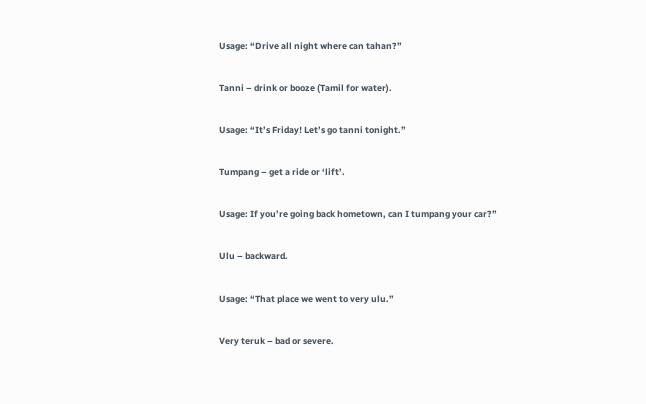Usage: “Drive all night where can tahan?”

Tanni – drink or booze (Tamil for water).

Usage: “It’s Friday! Let’s go tanni tonight.”

Tumpang – get a ride or ‘lift’.

Usage: If you’re going back hometown, can I tumpang your car?”

Ulu – backward.

Usage: “That place we went to very ulu.”

Very teruk – bad or severe.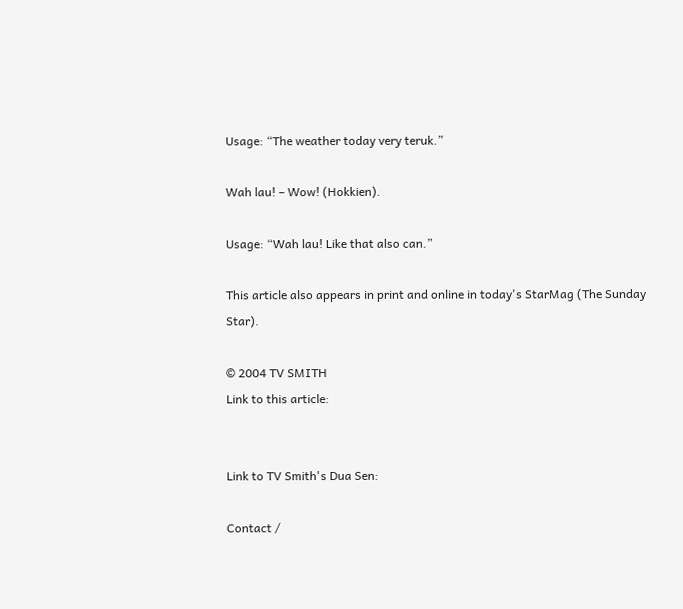Usage: “The weather today very teruk.”

Wah lau! – Wow! (Hokkien).

Usage: “Wah lau! Like that also can.”

This article also appears in print and online in today's StarMag (The Sunday Star).

© 2004 TV SMITH
Link to this article:


Link to TV Smith's Dua Sen:

Contact /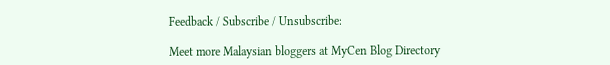Feedback / Subscribe / Unsubscribe:

Meet more Malaysian bloggers at MyCen Blog Directory